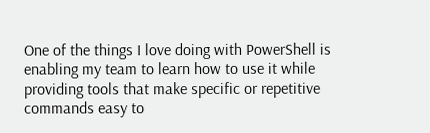One of the things I love doing with PowerShell is enabling my team to learn how to use it while providing tools that make specific or repetitive commands easy to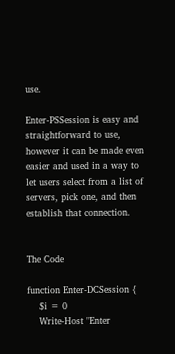use.

Enter-PSSession is easy and straightforward to use, however it can be made even easier and used in a way to let users select from a list of servers, pick one, and then establish that connection.


The Code

function Enter-DCSession {
    $i = 0
    Write-Host "Enter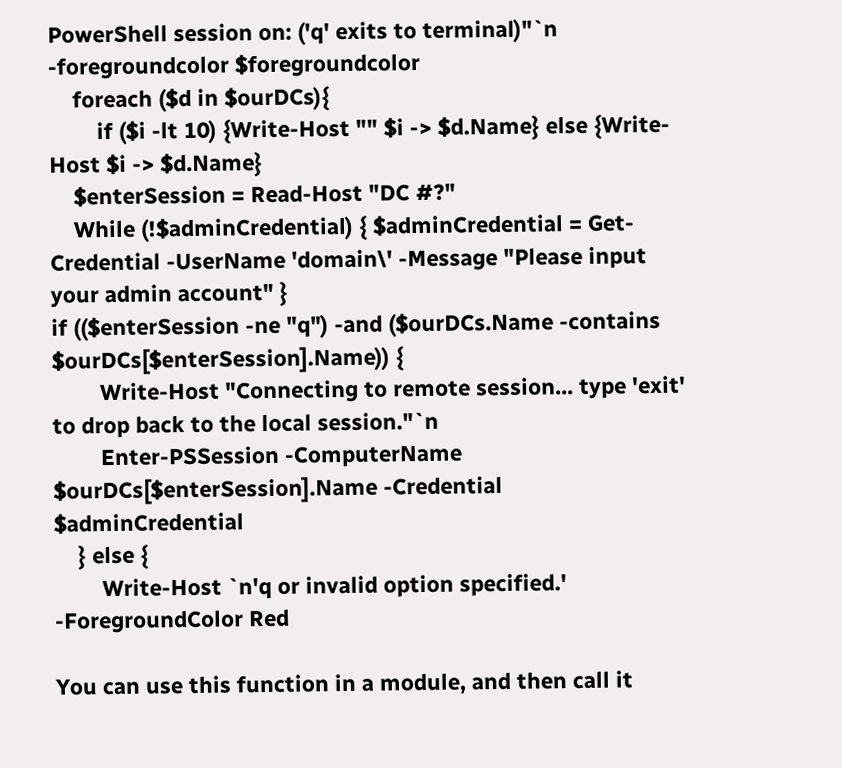PowerShell session on: ('q' exits to terminal)"`n -foregroundcolor $foregroundcolor
    foreach ($d in $ourDCs){
        if ($i -lt 10) {Write-Host "" $i -> $d.Name} else {Write-Host $i -> $d.Name}
    $enterSession = Read-Host "DC #?"
    While (!$adminCredential) { $adminCredential = Get-Credential -UserName 'domain\' -Message "Please input your admin account" }
if (($enterSession -ne "q") -and ($ourDCs.Name -contains $ourDCs[$enterSession].Name)) {
        Write-Host "Connecting to remote session... type 'exit' to drop back to the local session."`n
        Enter-PSSession -ComputerName $ourDCs[$enterSession].Name -Credential $adminCredential
    } else {
        Write-Host `n'q or invalid option specified.' -ForegroundColor Red

You can use this function in a module, and then call it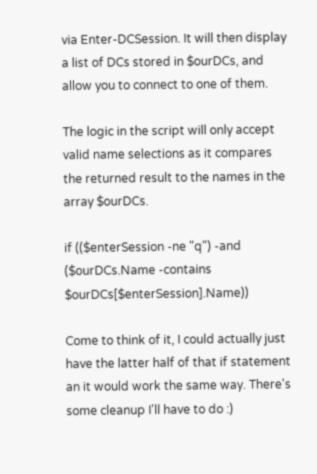via Enter-DCSession. It will then display a list of DCs stored in $ourDCs, and allow you to connect to one of them.

The logic in the script will only accept valid name selections as it compares the returned result to the names in the array $ourDCs.

if (($enterSession -ne "q") -and ($ourDCs.Name -contains $ourDCs[$enterSession].Name))

Come to think of it, I could actually just have the latter half of that if statement an it would work the same way. There's some cleanup I'll have to do :)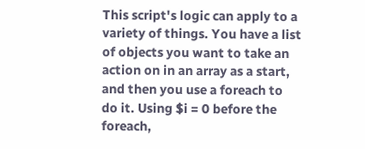This script's logic can apply to a variety of things. You have a list of objects you want to take an action on in an array as a start, and then you use a foreach to do it. Using $i = 0 before the foreach,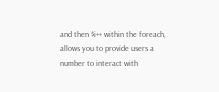and then $i++ within the foreach, allows you to provide users a number to interact with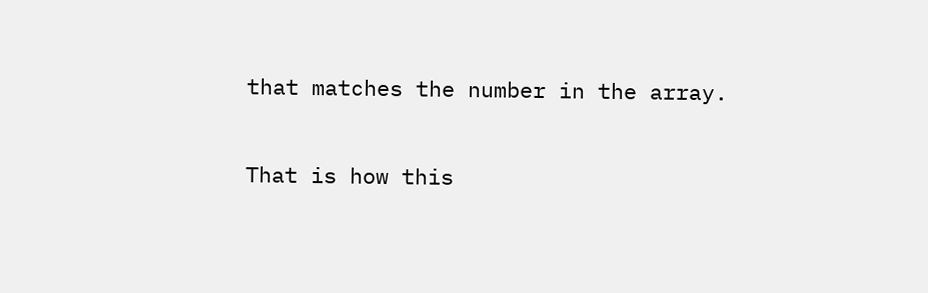that matches the number in the array.

That is how this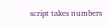script takes numbers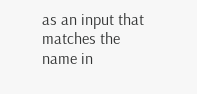as an input that matches the name in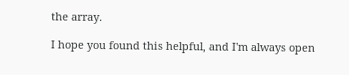the array.

I hope you found this helpful, and I'm always open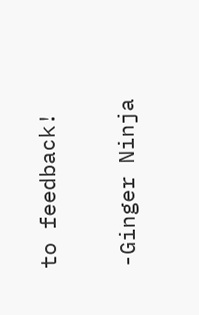to feedback!

-Ginger Ninja